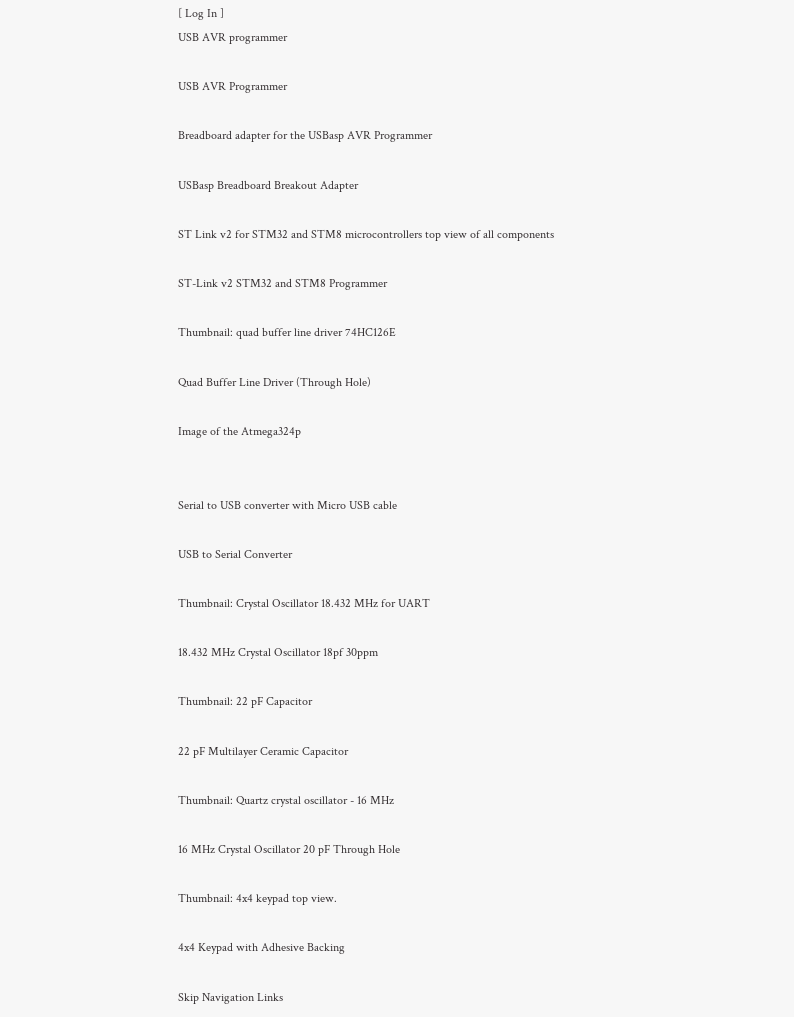[ Log In ]
USB AVR programmer

USB AVR Programmer

Breadboard adapter for the USBasp AVR Programmer

USBasp Breadboard Breakout Adapter

ST Link v2 for STM32 and STM8 microcontrollers top view of all components

ST-Link v2 STM32 and STM8 Programmer

Thumbnail: quad buffer line driver 74HC126E

Quad Buffer Line Driver (Through Hole)

Image of the Atmega324p


Serial to USB converter with Micro USB cable

USB to Serial Converter

Thumbnail: Crystal Oscillator 18.432 MHz for UART

18.432 MHz Crystal Oscillator 18pf 30ppm

Thumbnail: 22 pF Capacitor

22 pF Multilayer Ceramic Capacitor

Thumbnail: Quartz crystal oscillator - 16 MHz

16 MHz Crystal Oscillator 20 pF Through Hole

Thumbnail: 4x4 keypad top view.

4x4 Keypad with Adhesive Backing

Skip Navigation Links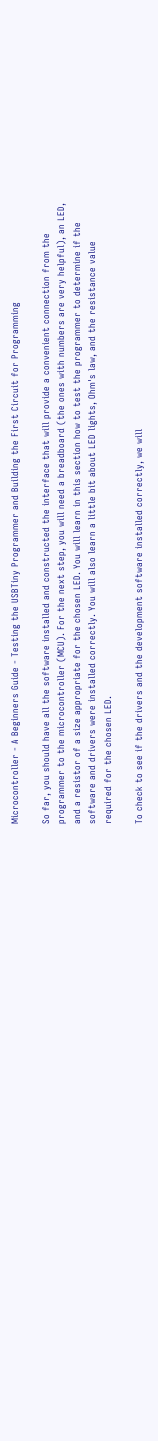Microcontroller - A Beginners Guide - Testing the USBTiny Programmer and Building the First Circuit for Programming

So far, you should have all the software installed and constructed the interface that will provide a convenient connection from the programmer to the microcontroller (MCU). For the next step, you will need a breadboard (the ones with numbers are very helpful), an LED, and a resistor of a size appropriate for the chosen LED. You will learn in this section how to test the programmer to determine if the software and drivers were installed correctly. You will also learn a little bit about LED lights, Ohm's law, and the resistance value required for the chosen LED.

To check to see if the drivers and the development software installed correctly, we will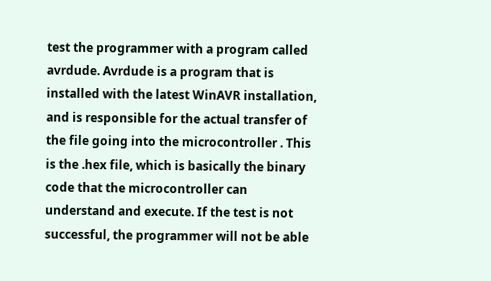test the programmer with a program called avrdude. Avrdude is a program that is installed with the latest WinAVR installation, and is responsible for the actual transfer of the file going into the microcontroller . This is the .hex file, which is basically the binary code that the microcontroller can understand and execute. If the test is not successful, the programmer will not be able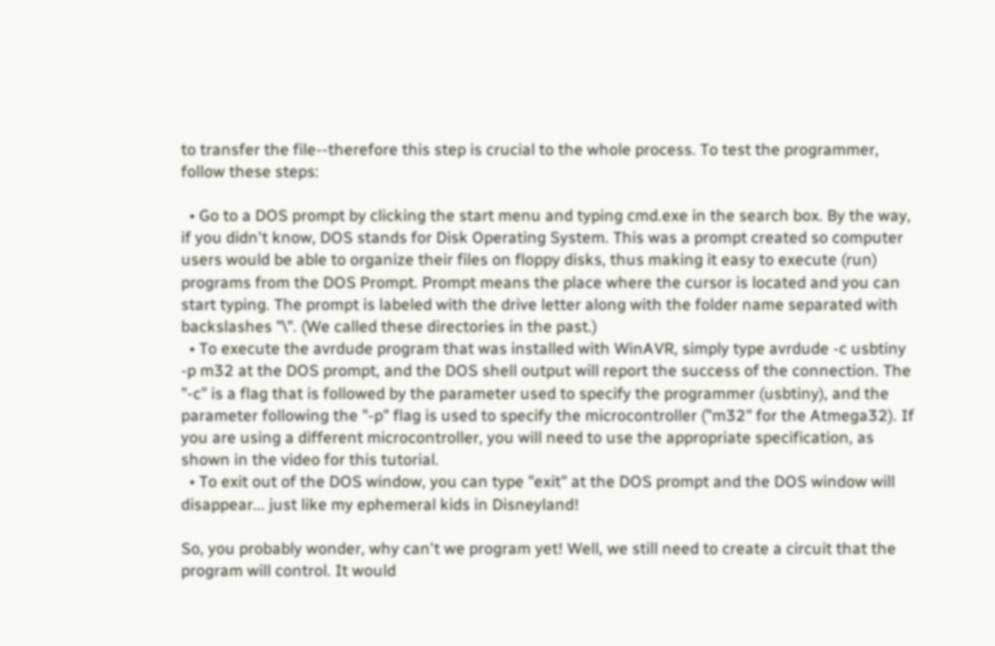to transfer the file--therefore this step is crucial to the whole process. To test the programmer, follow these steps:

  • Go to a DOS prompt by clicking the start menu and typing cmd.exe in the search box. By the way, if you didn't know, DOS stands for Disk Operating System. This was a prompt created so computer users would be able to organize their files on floppy disks, thus making it easy to execute (run) programs from the DOS Prompt. Prompt means the place where the cursor is located and you can start typing. The prompt is labeled with the drive letter along with the folder name separated with backslashes "\". (We called these directories in the past.)
  • To execute the avrdude program that was installed with WinAVR, simply type avrdude -c usbtiny -p m32 at the DOS prompt, and the DOS shell output will report the success of the connection. The "-c" is a flag that is followed by the parameter used to specify the programmer (usbtiny), and the parameter following the "-p" flag is used to specify the microcontroller ("m32" for the Atmega32). If you are using a different microcontroller, you will need to use the appropriate specification, as shown in the video for this tutorial.
  • To exit out of the DOS window, you can type "exit" at the DOS prompt and the DOS window will disappear... just like my ephemeral kids in Disneyland!

So, you probably wonder, why can't we program yet! Well, we still need to create a circuit that the program will control. It would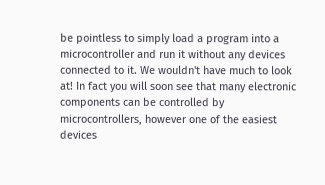be pointless to simply load a program into a microcontroller and run it without any devices connected to it. We wouldn't have much to look at! In fact you will soon see that many electronic components can be controlled by microcontrollers, however one of the easiest devices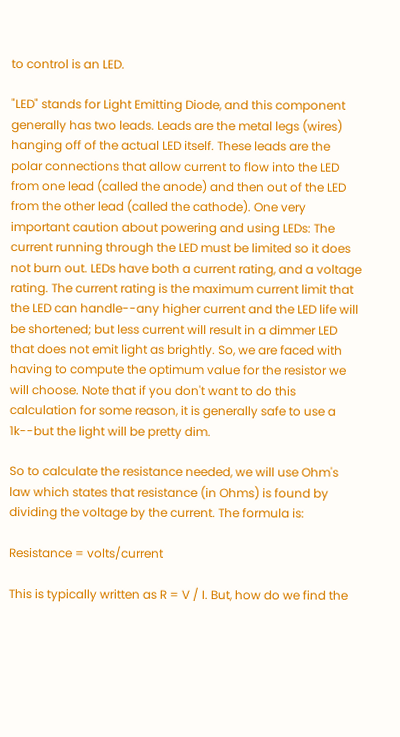to control is an LED.

"LED" stands for Light Emitting Diode, and this component generally has two leads. Leads are the metal legs (wires) hanging off of the actual LED itself. These leads are the polar connections that allow current to flow into the LED from one lead (called the anode) and then out of the LED from the other lead (called the cathode). One very important caution about powering and using LEDs: The current running through the LED must be limited so it does not burn out. LEDs have both a current rating, and a voltage rating. The current rating is the maximum current limit that the LED can handle--any higher current and the LED life will be shortened; but less current will result in a dimmer LED that does not emit light as brightly. So, we are faced with having to compute the optimum value for the resistor we will choose. Note that if you don't want to do this calculation for some reason, it is generally safe to use a 1k--but the light will be pretty dim.

So to calculate the resistance needed, we will use Ohm's law which states that resistance (in Ohms) is found by dividing the voltage by the current. The formula is:

Resistance = volts/current

This is typically written as R = V / I. But, how do we find the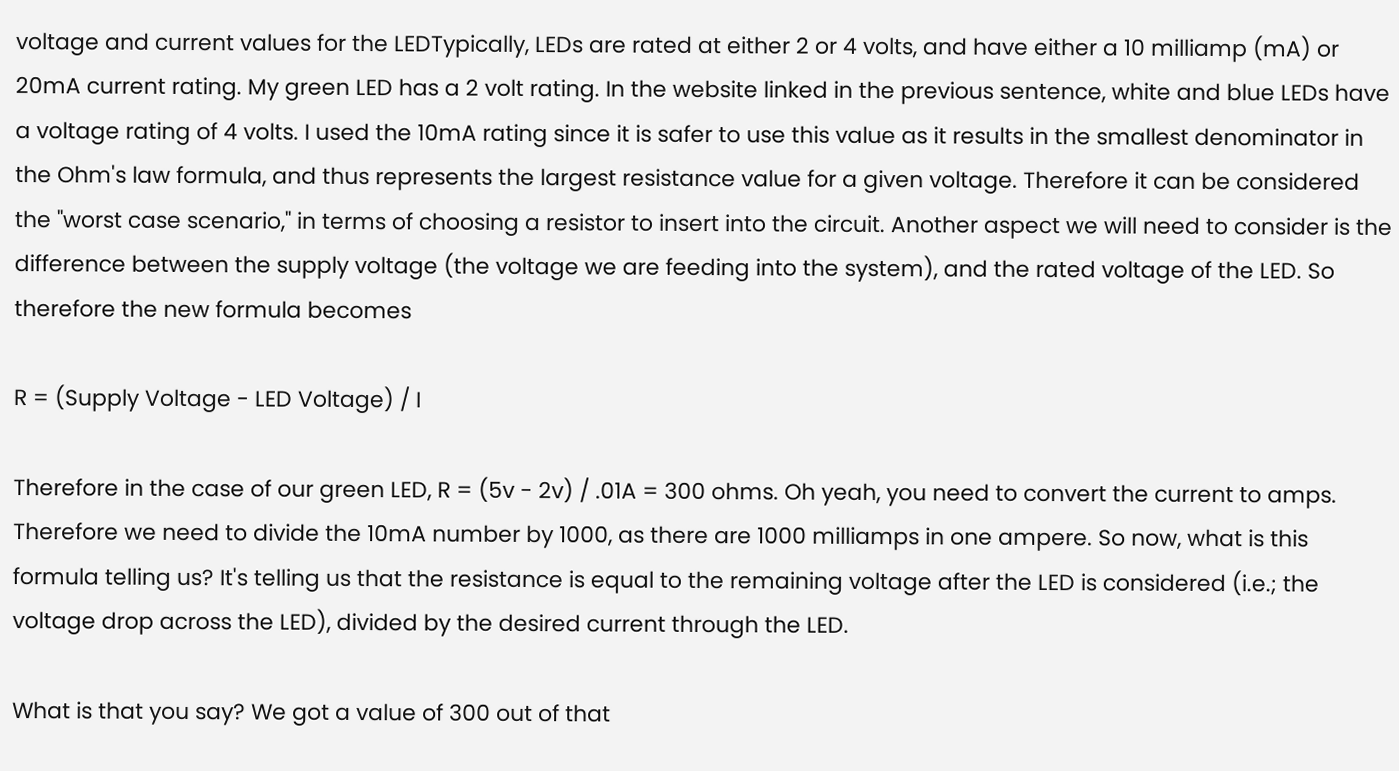voltage and current values for the LEDTypically, LEDs are rated at either 2 or 4 volts, and have either a 10 milliamp (mA) or 20mA current rating. My green LED has a 2 volt rating. In the website linked in the previous sentence, white and blue LEDs have a voltage rating of 4 volts. I used the 10mA rating since it is safer to use this value as it results in the smallest denominator in the Ohm's law formula, and thus represents the largest resistance value for a given voltage. Therefore it can be considered the "worst case scenario," in terms of choosing a resistor to insert into the circuit. Another aspect we will need to consider is the difference between the supply voltage (the voltage we are feeding into the system), and the rated voltage of the LED. So therefore the new formula becomes

R = (Supply Voltage - LED Voltage) / I

Therefore in the case of our green LED, R = (5v - 2v) / .01A = 300 ohms. Oh yeah, you need to convert the current to amps. Therefore we need to divide the 10mA number by 1000, as there are 1000 milliamps in one ampere. So now, what is this formula telling us? It's telling us that the resistance is equal to the remaining voltage after the LED is considered (i.e.; the voltage drop across the LED), divided by the desired current through the LED.

What is that you say? We got a value of 300 out of that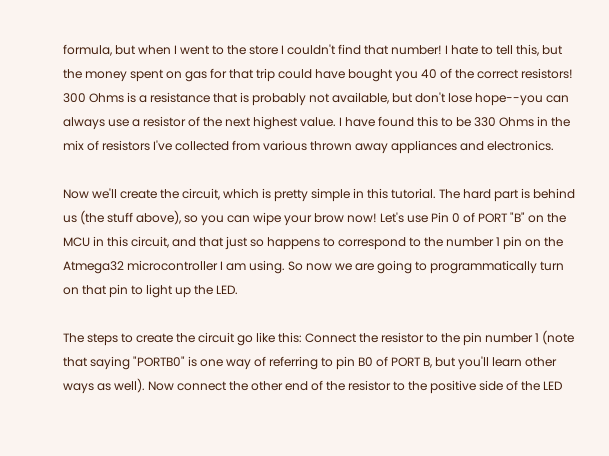formula, but when I went to the store I couldn't find that number! I hate to tell this, but the money spent on gas for that trip could have bought you 40 of the correct resistors! 300 Ohms is a resistance that is probably not available, but don't lose hope--you can always use a resistor of the next highest value. I have found this to be 330 Ohms in the mix of resistors I've collected from various thrown away appliances and electronics.

Now we'll create the circuit, which is pretty simple in this tutorial. The hard part is behind us (the stuff above), so you can wipe your brow now! Let's use Pin 0 of PORT "B" on the MCU in this circuit, and that just so happens to correspond to the number 1 pin on the Atmega32 microcontroller I am using. So now we are going to programmatically turn on that pin to light up the LED.

The steps to create the circuit go like this: Connect the resistor to the pin number 1 (note that saying "PORTB0" is one way of referring to pin B0 of PORT B, but you'll learn other ways as well). Now connect the other end of the resistor to the positive side of the LED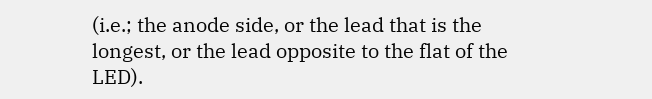(i.e.; the anode side, or the lead that is the longest, or the lead opposite to the flat of the LED).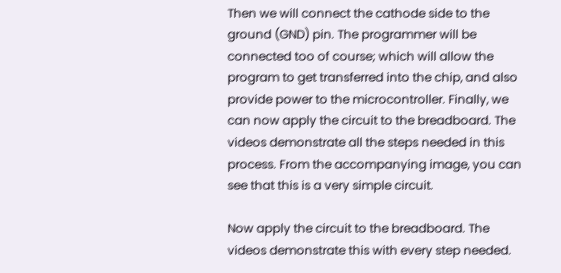Then we will connect the cathode side to the ground (GND) pin. The programmer will be connected too of course; which will allow the program to get transferred into the chip, and also provide power to the microcontroller. Finally, we can now apply the circuit to the breadboard. The videos demonstrate all the steps needed in this process. From the accompanying image, you can see that this is a very simple circuit.

Now apply the circuit to the breadboard. The videos demonstrate this with every step needed.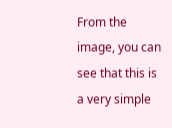From the image, you can see that this is a very simple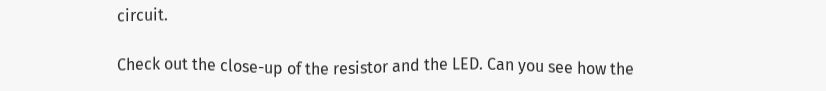circuit.

Check out the close-up of the resistor and the LED. Can you see how the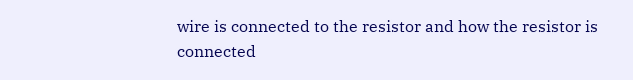wire is connected to the resistor and how the resistor is connected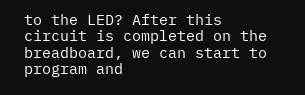to the LED? After this circuit is completed on the breadboard, we can start to program and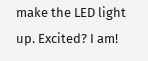make the LED light up. Excited? I am!